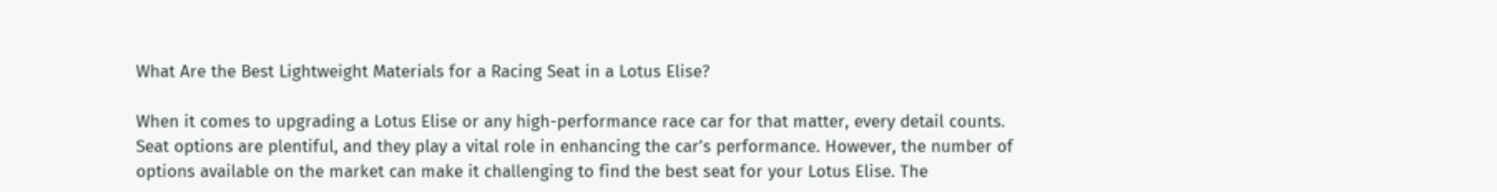What Are the Best Lightweight Materials for a Racing Seat in a Lotus Elise?

When it comes to upgrading a Lotus Elise or any high-performance race car for that matter, every detail counts. Seat options are plentiful, and they play a vital role in enhancing the car’s performance. However, the number of options available on the market can make it challenging to find the best seat for your Lotus Elise. The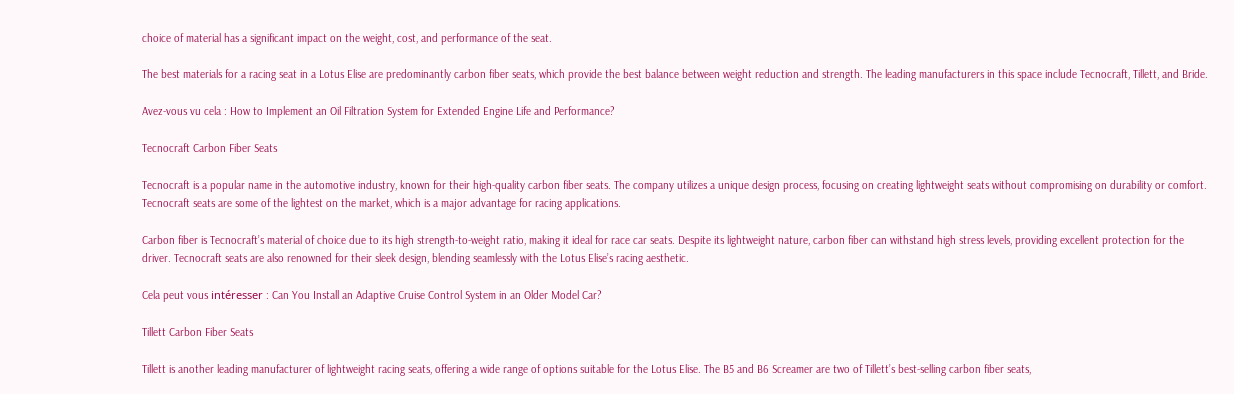choice of material has a significant impact on the weight, cost, and performance of the seat.

The best materials for a racing seat in a Lotus Elise are predominantly carbon fiber seats, which provide the best balance between weight reduction and strength. The leading manufacturers in this space include Tecnocraft, Tillett, and Bride.

Avez-vous vu cela : How to Implement an Oil Filtration System for Extended Engine Life and Performance?

Tecnocraft Carbon Fiber Seats

Tecnocraft is a popular name in the automotive industry, known for their high-quality carbon fiber seats. The company utilizes a unique design process, focusing on creating lightweight seats without compromising on durability or comfort. Tecnocraft seats are some of the lightest on the market, which is a major advantage for racing applications.

Carbon fiber is Tecnocraft’s material of choice due to its high strength-to-weight ratio, making it ideal for race car seats. Despite its lightweight nature, carbon fiber can withstand high stress levels, providing excellent protection for the driver. Tecnocraft seats are also renowned for their sleek design, blending seamlessly with the Lotus Elise’s racing aesthetic.

Cela peut vous intéresser : Can You Install an Adaptive Cruise Control System in an Older Model Car?

Tillett Carbon Fiber Seats

Tillett is another leading manufacturer of lightweight racing seats, offering a wide range of options suitable for the Lotus Elise. The B5 and B6 Screamer are two of Tillett’s best-selling carbon fiber seats,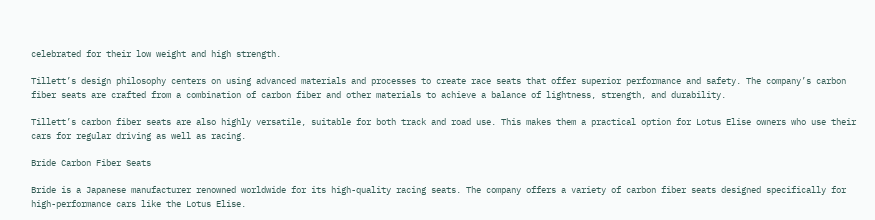celebrated for their low weight and high strength.

Tillett’s design philosophy centers on using advanced materials and processes to create race seats that offer superior performance and safety. The company’s carbon fiber seats are crafted from a combination of carbon fiber and other materials to achieve a balance of lightness, strength, and durability.

Tillett’s carbon fiber seats are also highly versatile, suitable for both track and road use. This makes them a practical option for Lotus Elise owners who use their cars for regular driving as well as racing.

Bride Carbon Fiber Seats

Bride is a Japanese manufacturer renowned worldwide for its high-quality racing seats. The company offers a variety of carbon fiber seats designed specifically for high-performance cars like the Lotus Elise.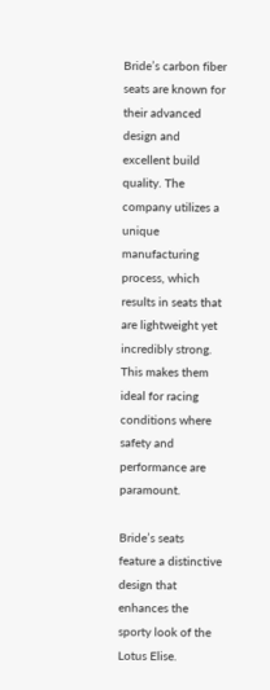Bride’s carbon fiber seats are known for their advanced design and excellent build quality. The company utilizes a unique manufacturing process, which results in seats that are lightweight yet incredibly strong. This makes them ideal for racing conditions where safety and performance are paramount.

Bride’s seats feature a distinctive design that enhances the sporty look of the Lotus Elise.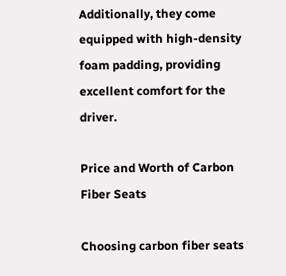Additionally, they come equipped with high-density foam padding, providing excellent comfort for the driver.

Price and Worth of Carbon Fiber Seats

Choosing carbon fiber seats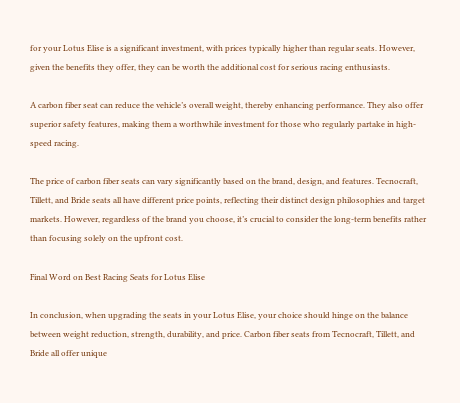for your Lotus Elise is a significant investment, with prices typically higher than regular seats. However, given the benefits they offer, they can be worth the additional cost for serious racing enthusiasts.

A carbon fiber seat can reduce the vehicle’s overall weight, thereby enhancing performance. They also offer superior safety features, making them a worthwhile investment for those who regularly partake in high-speed racing.

The price of carbon fiber seats can vary significantly based on the brand, design, and features. Tecnocraft, Tillett, and Bride seats all have different price points, reflecting their distinct design philosophies and target markets. However, regardless of the brand you choose, it’s crucial to consider the long-term benefits rather than focusing solely on the upfront cost.

Final Word on Best Racing Seats for Lotus Elise

In conclusion, when upgrading the seats in your Lotus Elise, your choice should hinge on the balance between weight reduction, strength, durability, and price. Carbon fiber seats from Tecnocraft, Tillett, and Bride all offer unique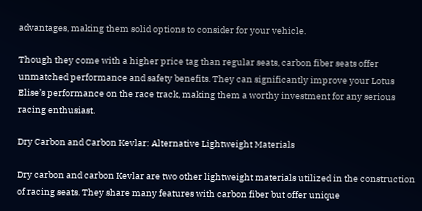advantages, making them solid options to consider for your vehicle.

Though they come with a higher price tag than regular seats, carbon fiber seats offer unmatched performance and safety benefits. They can significantly improve your Lotus Elise’s performance on the race track, making them a worthy investment for any serious racing enthusiast.

Dry Carbon and Carbon Kevlar: Alternative Lightweight Materials

Dry carbon and carbon Kevlar are two other lightweight materials utilized in the construction of racing seats. They share many features with carbon fiber but offer unique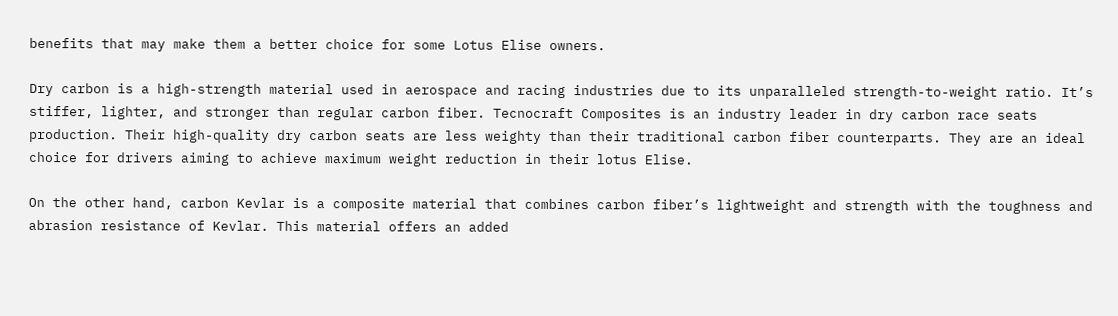benefits that may make them a better choice for some Lotus Elise owners.

Dry carbon is a high-strength material used in aerospace and racing industries due to its unparalleled strength-to-weight ratio. It’s stiffer, lighter, and stronger than regular carbon fiber. Tecnocraft Composites is an industry leader in dry carbon race seats production. Their high-quality dry carbon seats are less weighty than their traditional carbon fiber counterparts. They are an ideal choice for drivers aiming to achieve maximum weight reduction in their lotus Elise.

On the other hand, carbon Kevlar is a composite material that combines carbon fiber’s lightweight and strength with the toughness and abrasion resistance of Kevlar. This material offers an added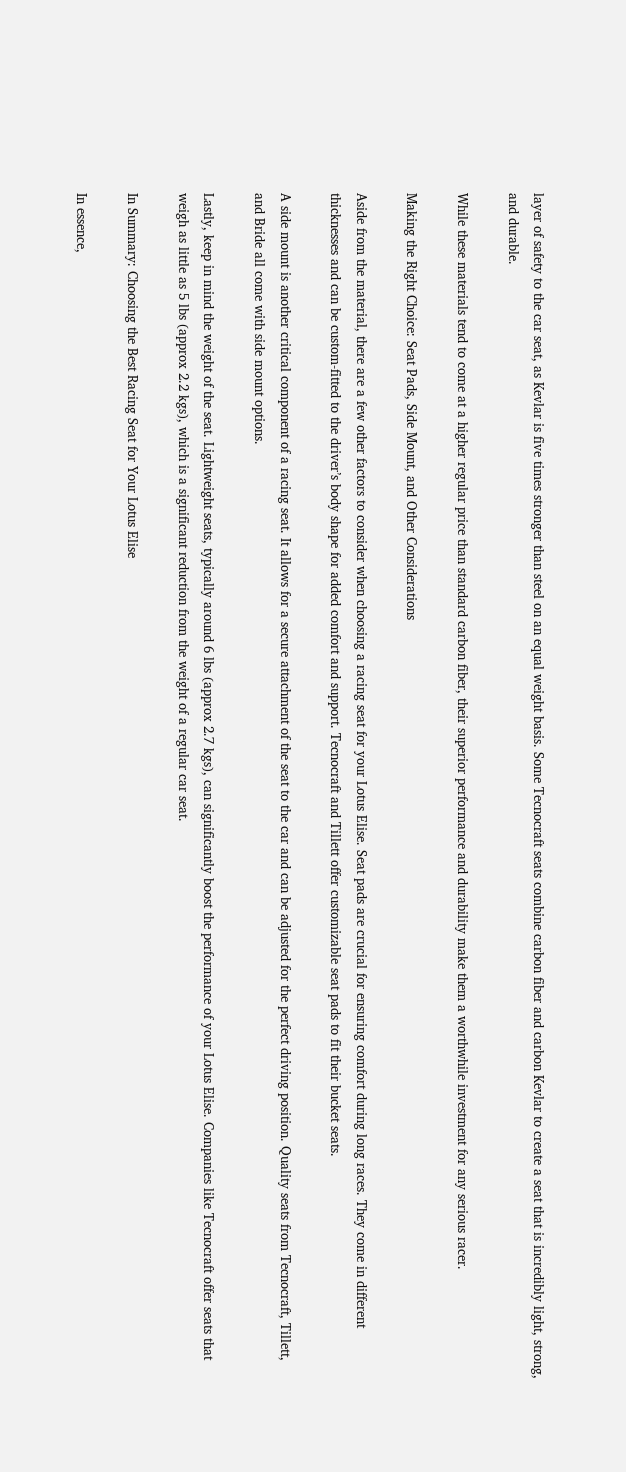layer of safety to the car seat, as Kevlar is five times stronger than steel on an equal weight basis. Some Tecnocraft seats combine carbon fiber and carbon Kevlar to create a seat that is incredibly light, strong, and durable.

While these materials tend to come at a higher regular price than standard carbon fiber, their superior performance and durability make them a worthwhile investment for any serious racer.

Making the Right Choice: Seat Pads, Side Mount, and Other Considerations

Aside from the material, there are a few other factors to consider when choosing a racing seat for your Lotus Elise. Seat pads are crucial for ensuring comfort during long races. They come in different thicknesses and can be custom-fitted to the driver’s body shape for added comfort and support. Tecnocraft and Tillett offer customizable seat pads to fit their bucket seats.

A side mount is another critical component of a racing seat. It allows for a secure attachment of the seat to the car and can be adjusted for the perfect driving position. Quality seats from Tecnocraft, Tillett, and Bride all come with side mount options.

Lastly, keep in mind the weight of the seat. Lightweight seats, typically around 6 lbs (approx 2.7 kgs), can significantly boost the performance of your Lotus Elise. Companies like Tecnocraft offer seats that weigh as little as 5 lbs (approx 2.2 kgs), which is a significant reduction from the weight of a regular car seat.

In Summary: Choosing the Best Racing Seat for Your Lotus Elise

In essence,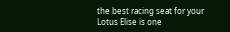the best racing seat for your Lotus Elise is one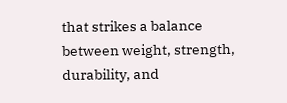that strikes a balance between weight, strength, durability, and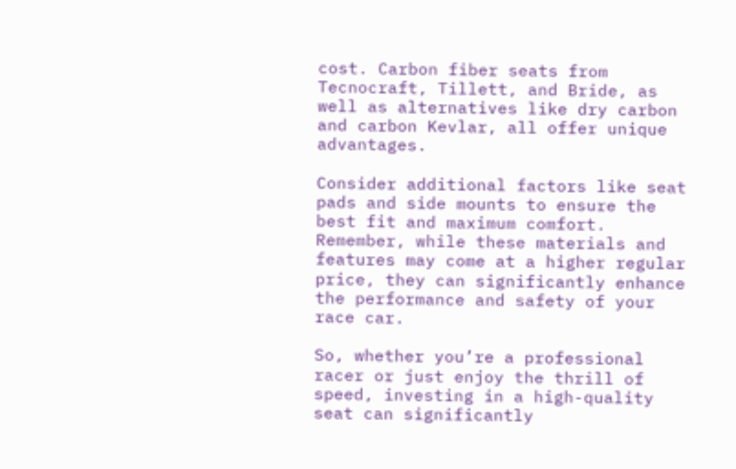cost. Carbon fiber seats from Tecnocraft, Tillett, and Bride, as well as alternatives like dry carbon and carbon Kevlar, all offer unique advantages.

Consider additional factors like seat pads and side mounts to ensure the best fit and maximum comfort. Remember, while these materials and features may come at a higher regular price, they can significantly enhance the performance and safety of your race car.

So, whether you’re a professional racer or just enjoy the thrill of speed, investing in a high-quality seat can significantly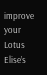improve your Lotus Elise’s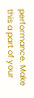performance. Make this a part of your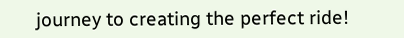journey to creating the perfect ride!